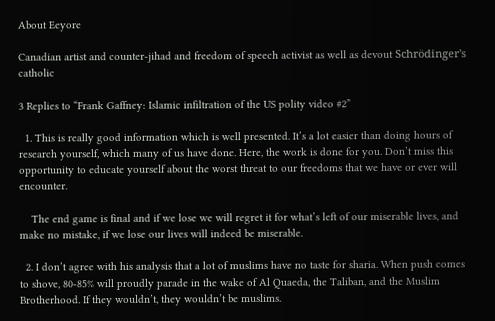About Eeyore

Canadian artist and counter-jihad and freedom of speech activist as well as devout Schrödinger's catholic

3 Replies to “Frank Gaffney: Islamic infiltration of the US polity video #2”

  1. This is really good information which is well presented. It’s a lot easier than doing hours of research yourself, which many of us have done. Here, the work is done for you. Don’t miss this opportunity to educate yourself about the worst threat to our freedoms that we have or ever will encounter.

    The end game is final and if we lose we will regret it for what’s left of our miserable lives, and make no mistake, if we lose our lives will indeed be miserable.

  2. I don’t agree with his analysis that a lot of muslims have no taste for sharia. When push comes to shove, 80-85% will proudly parade in the wake of Al Quaeda, the Taliban, and the Muslim Brotherhood. If they wouldn’t, they wouldn’t be muslims.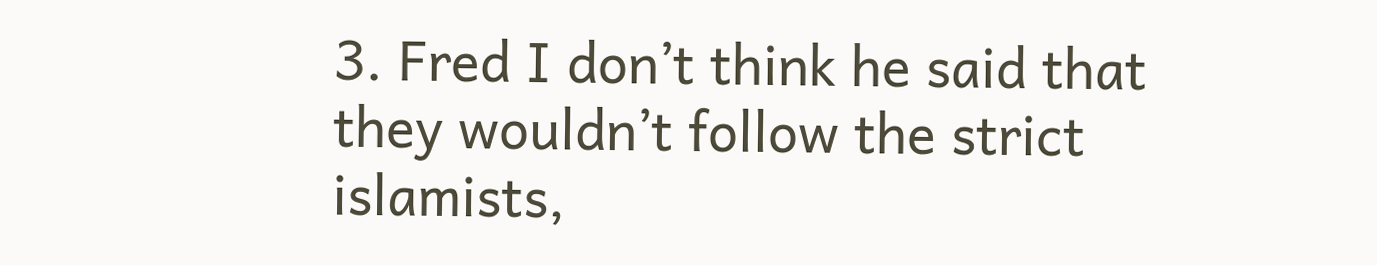3. Fred I don’t think he said that they wouldn’t follow the strict islamists,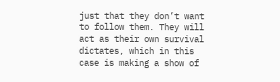just that they don’t want to follow them. They will act as their own survival dictates, which in this case is making a show of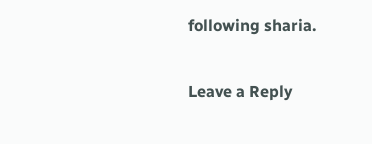following sharia.

Leave a Reply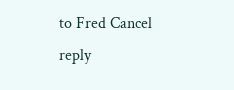to Fred Cancel reply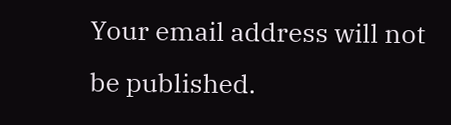Your email address will not be published.